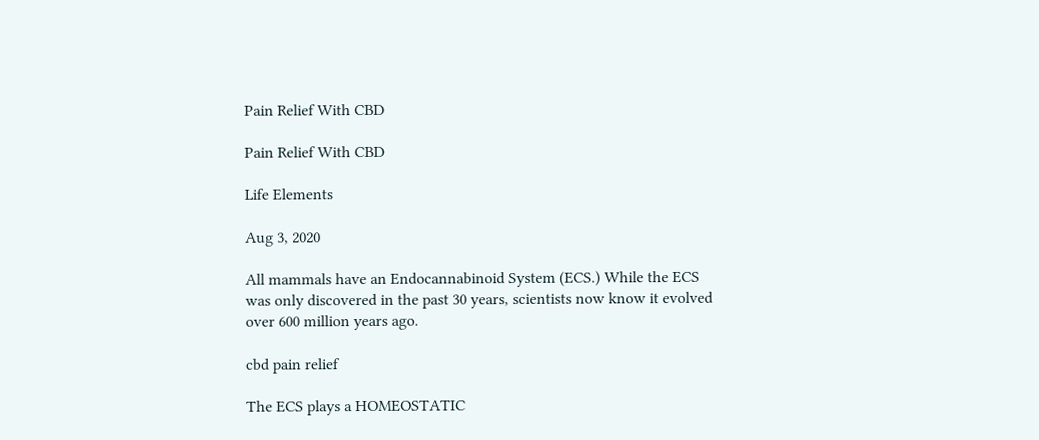Pain Relief With CBD

Pain Relief With CBD

Life Elements

Aug 3, 2020

All mammals have an Endocannabinoid System (ECS.) While the ECS was only discovered in the past 30 years, scientists now know it evolved over 600 million years ago.

cbd pain relief

The ECS plays a HOMEOSTATIC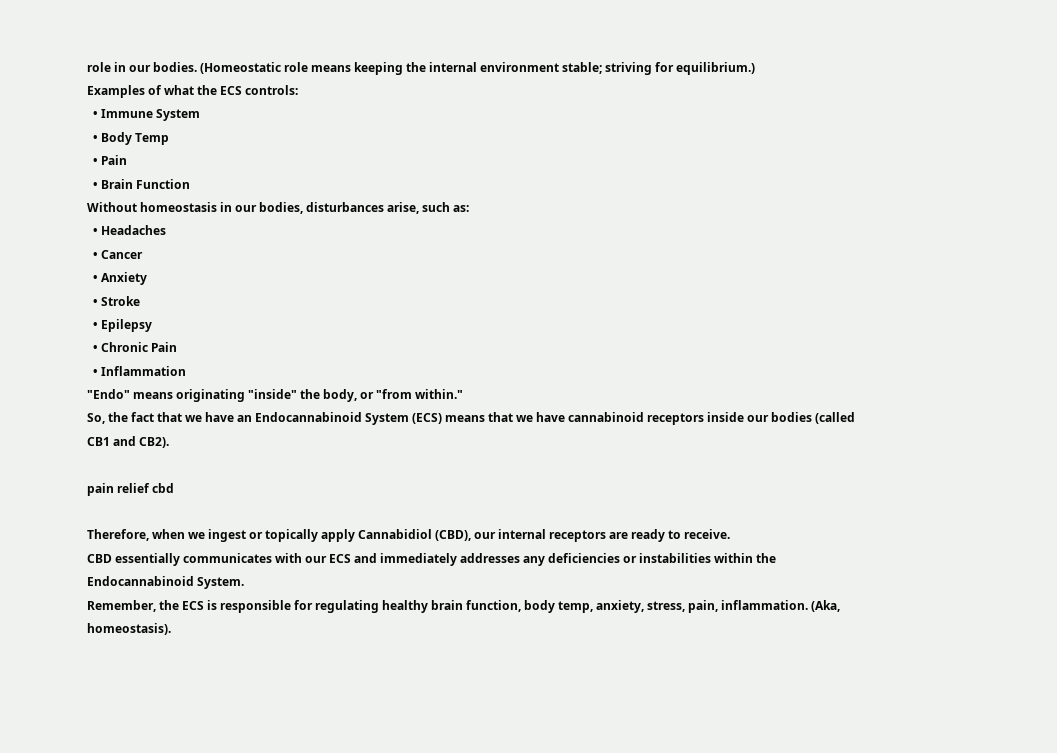role in our bodies. (Homeostatic role means keeping the internal environment stable; striving for equilibrium.)
Examples of what the ECS controls:
  • Immune System
  • Body Temp
  • Pain
  • Brain Function
Without homeostasis in our bodies, disturbances arise, such as:
  • Headaches
  • Cancer
  • Anxiety
  • Stroke
  • Epilepsy
  • Chronic Pain
  • Inflammation
"Endo" means originating "inside" the body, or "from within."
So, the fact that we have an Endocannabinoid System (ECS) means that we have cannabinoid receptors inside our bodies (called CB1 and CB2).

pain relief cbd

Therefore, when we ingest or topically apply Cannabidiol (CBD), our internal receptors are ready to receive.
CBD essentially communicates with our ECS and immediately addresses any deficiencies or instabilities within the Endocannabinoid System.
Remember, the ECS is responsible for regulating healthy brain function, body temp, anxiety, stress, pain, inflammation. (Aka, homeostasis).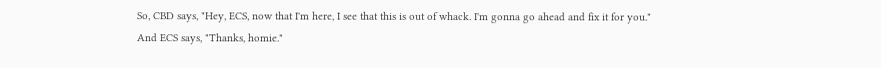So, CBD says, "Hey, ECS, now that I'm here, I see that this is out of whack. I'm gonna go ahead and fix it for you."
And ECS says, "Thanks, homie."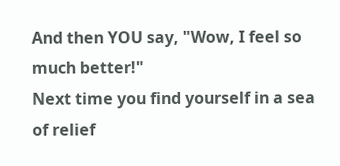And then YOU say, "Wow, I feel so much better!"
Next time you find yourself in a sea of relief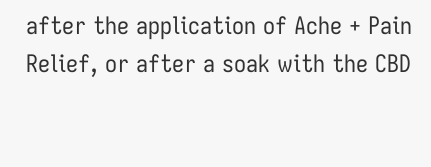after the application of Ache + Pain Relief, or after a soak with the CBD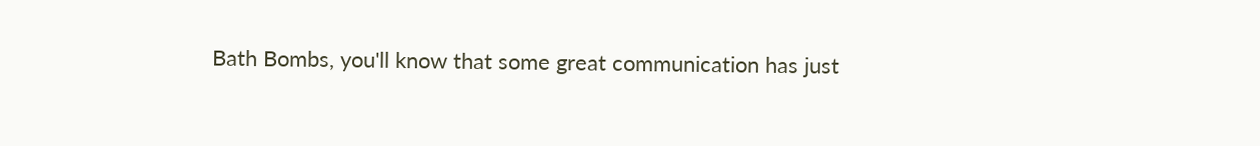Bath Bombs, you'll know that some great communication has just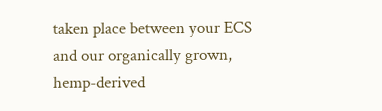taken place between your ECS and our organically grown, hemp-derived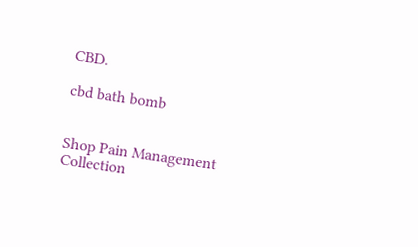CBD.

cbd bath bomb


Shop Pain Management Collection